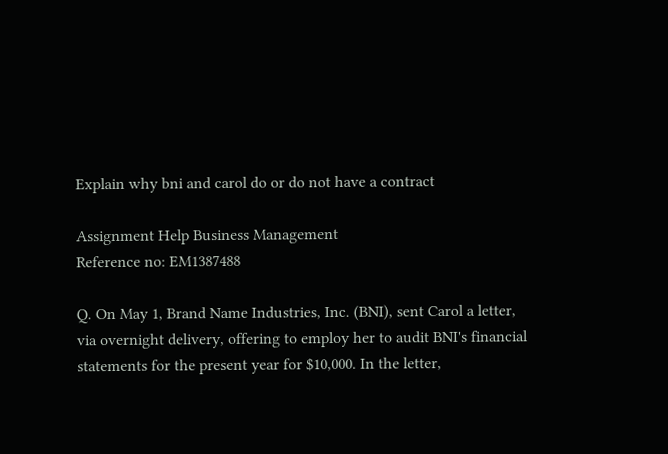Explain why bni and carol do or do not have a contract

Assignment Help Business Management
Reference no: EM1387488

Q. On May 1, Brand Name Industries, Inc. (BNI), sent Carol a letter, via overnight delivery, offering to employ her to audit BNI's financial statements for the present year for $10,000. In the letter,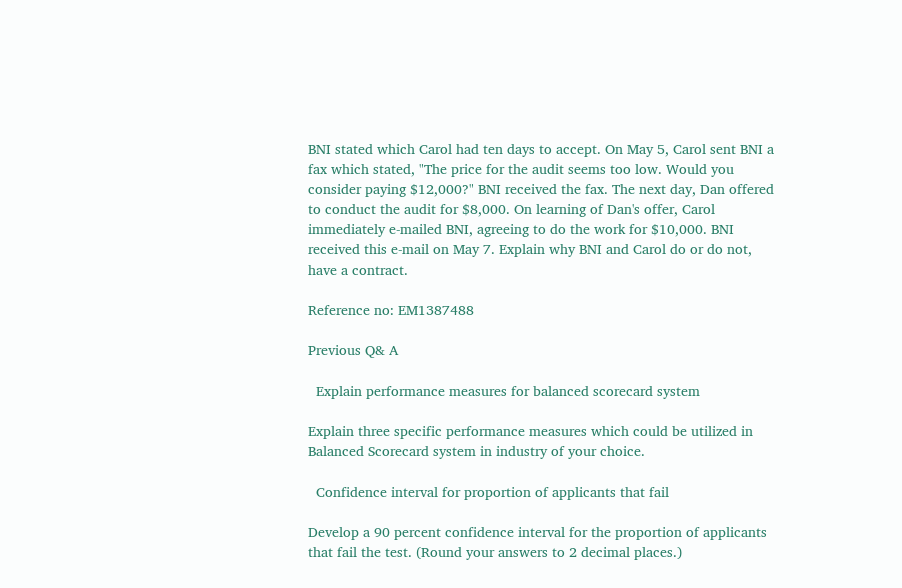BNI stated which Carol had ten days to accept. On May 5, Carol sent BNI a fax which stated, "The price for the audit seems too low. Would you consider paying $12,000?" BNI received the fax. The next day, Dan offered to conduct the audit for $8,000. On learning of Dan's offer, Carol immediately e-mailed BNI, agreeing to do the work for $10,000. BNI received this e-mail on May 7. Explain why BNI and Carol do or do not, have a contract.

Reference no: EM1387488

Previous Q& A

  Explain performance measures for balanced scorecard system

Explain three specific performance measures which could be utilized in Balanced Scorecard system in industry of your choice.

  Confidence interval for proportion of applicants that fail

Develop a 90 percent confidence interval for the proportion of applicants that fail the test. (Round your answers to 2 decimal places.)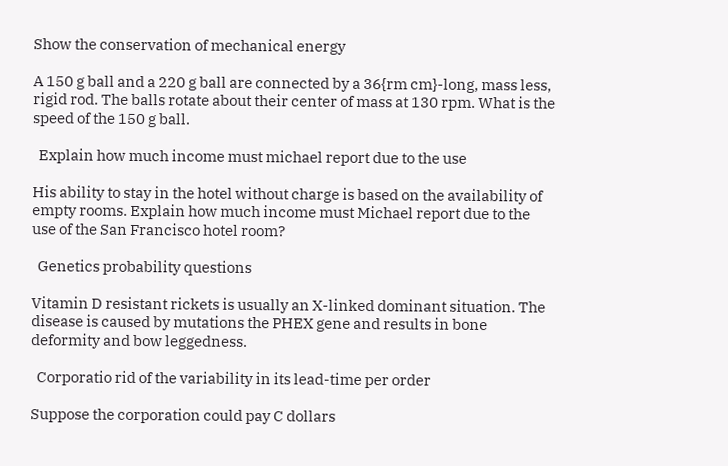Show the conservation of mechanical energy

A 150 g ball and a 220 g ball are connected by a 36{rm cm}-long, mass less, rigid rod. The balls rotate about their center of mass at 130 rpm. What is the speed of the 150 g ball.

  Explain how much income must michael report due to the use

His ability to stay in the hotel without charge is based on the availability of empty rooms. Explain how much income must Michael report due to the use of the San Francisco hotel room?

  Genetics probability questions

Vitamin D resistant rickets is usually an X-linked dominant situation. The disease is caused by mutations the PHEX gene and results in bone deformity and bow leggedness.

  Corporatio rid of the variability in its lead-time per order

Suppose the corporation could pay C dollars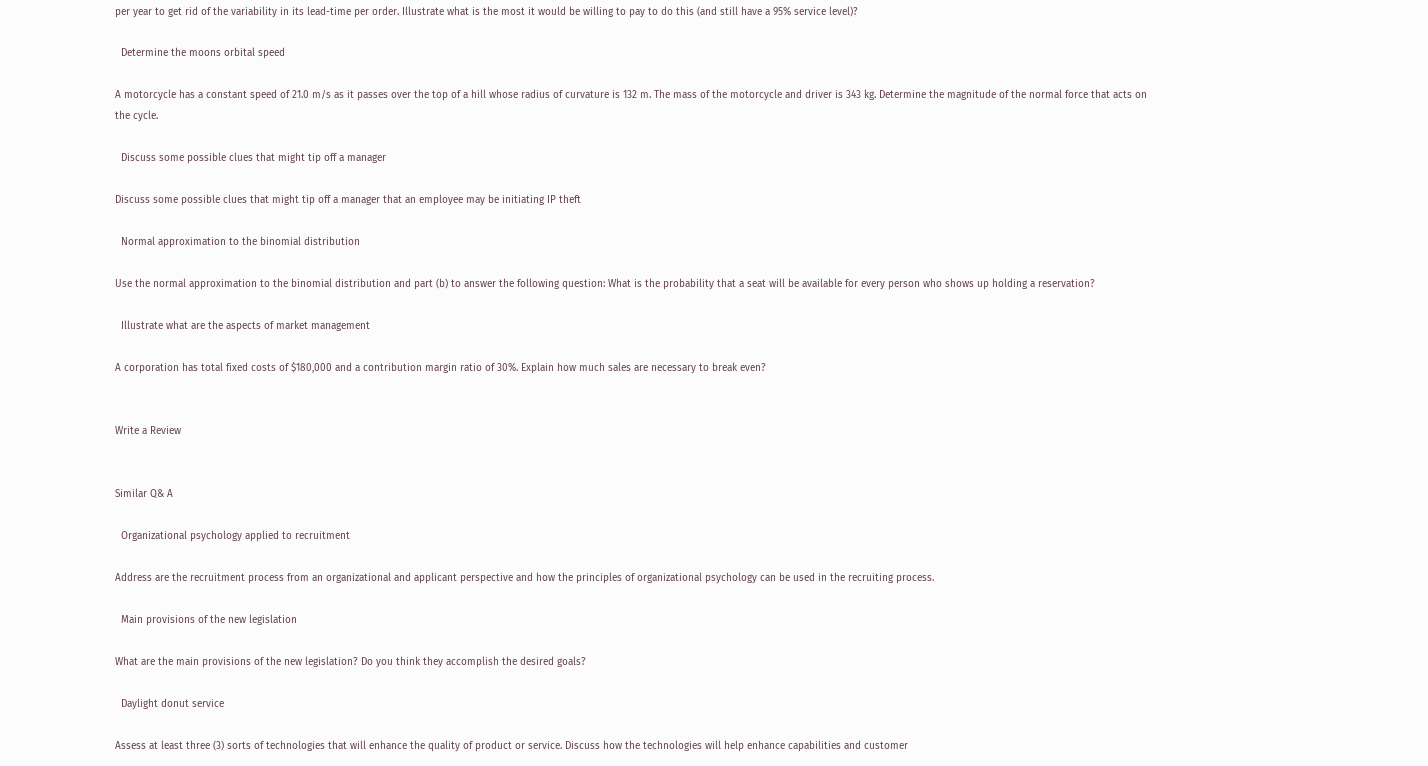per year to get rid of the variability in its lead-time per order. Illustrate what is the most it would be willing to pay to do this (and still have a 95% service level)?

  Determine the moons orbital speed

A motorcycle has a constant speed of 21.0 m/s as it passes over the top of a hill whose radius of curvature is 132 m. The mass of the motorcycle and driver is 343 kg. Determine the magnitude of the normal force that acts on the cycle.

  Discuss some possible clues that might tip off a manager

Discuss some possible clues that might tip off a manager that an employee may be initiating IP theft

  Normal approximation to the binomial distribution

Use the normal approximation to the binomial distribution and part (b) to answer the following question: What is the probability that a seat will be available for every person who shows up holding a reservation?

  Illustrate what are the aspects of market management

A corporation has total fixed costs of $180,000 and a contribution margin ratio of 30%. Explain how much sales are necessary to break even?


Write a Review


Similar Q& A

  Organizational psychology applied to recruitment

Address are the recruitment process from an organizational and applicant perspective and how the principles of organizational psychology can be used in the recruiting process.

  Main provisions of the new legislation

What are the main provisions of the new legislation? Do you think they accomplish the desired goals?

  Daylight donut service

Assess at least three (3) sorts of technologies that will enhance the quality of product or service. Discuss how the technologies will help enhance capabilities and customer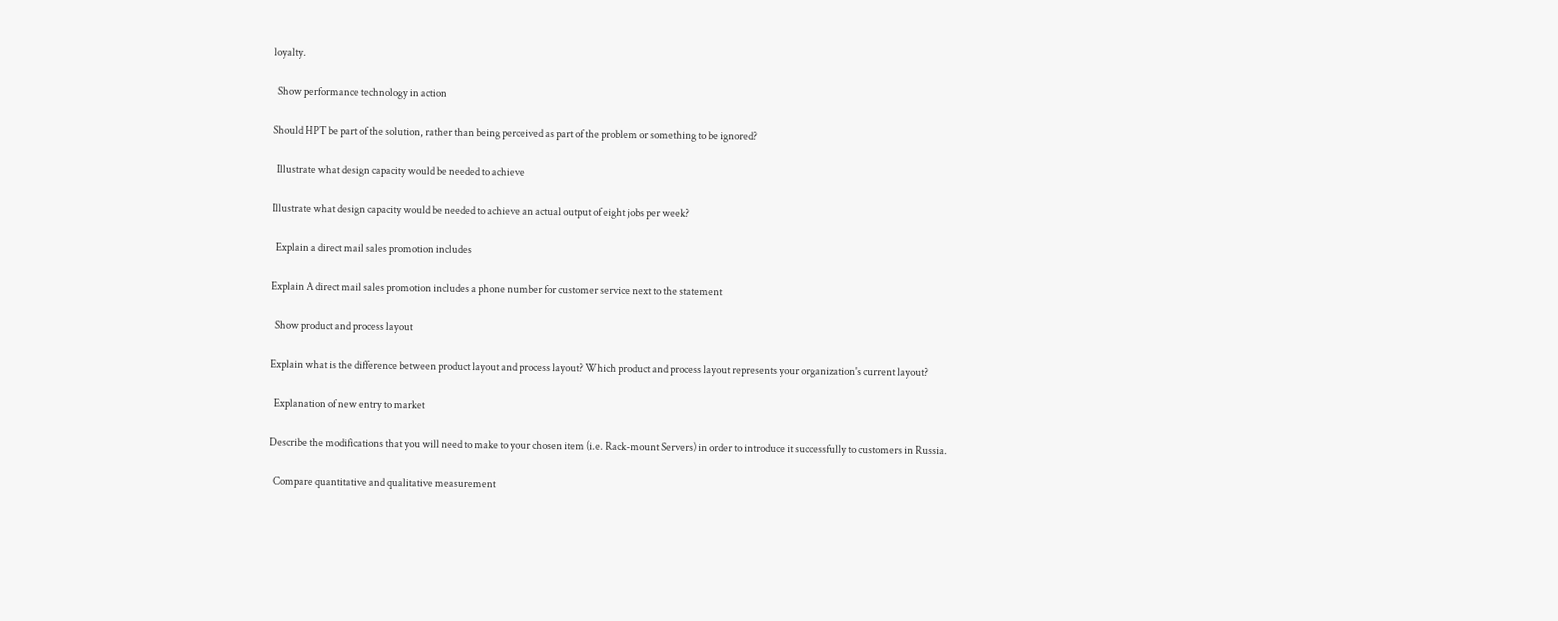loyalty.

  Show performance technology in action

Should HPT be part of the solution, rather than being perceived as part of the problem or something to be ignored?

  Illustrate what design capacity would be needed to achieve

Illustrate what design capacity would be needed to achieve an actual output of eight jobs per week?

  Explain a direct mail sales promotion includes

Explain A direct mail sales promotion includes a phone number for customer service next to the statement

  Show product and process layout

Explain what is the difference between product layout and process layout? Which product and process layout represents your organization's current layout?

  Explanation of new entry to market

Describe the modifications that you will need to make to your chosen item (i.e. Rack-mount Servers) in order to introduce it successfully to customers in Russia.

  Compare quantitative and qualitative measurement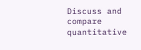Discuss and compare quantitative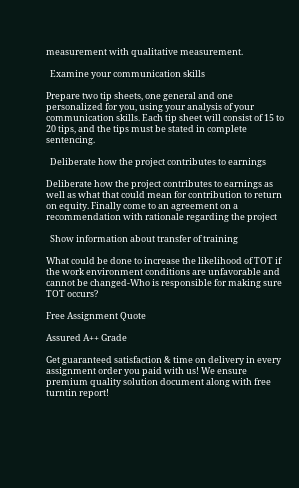measurement with qualitative measurement.

  Examine your communication skills

Prepare two tip sheets, one general and one personalized for you, using your analysis of your communication skills. Each tip sheet will consist of 15 to 20 tips, and the tips must be stated in complete sentencing.

  Deliberate how the project contributes to earnings

Deliberate how the project contributes to earnings as well as what that could mean for contribution to return on equity. Finally come to an agreement on a recommendation with rationale regarding the project

  Show information about transfer of training

What could be done to increase the likelihood of TOT if the work environment conditions are unfavorable and cannot be changed-Who is responsible for making sure TOT occurs?

Free Assignment Quote

Assured A++ Grade

Get guaranteed satisfaction & time on delivery in every assignment order you paid with us! We ensure premium quality solution document along with free turntin report!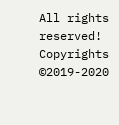All rights reserved! Copyrights ©2019-2020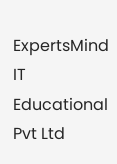ExpertsMind IT Educational Pvt Ltd